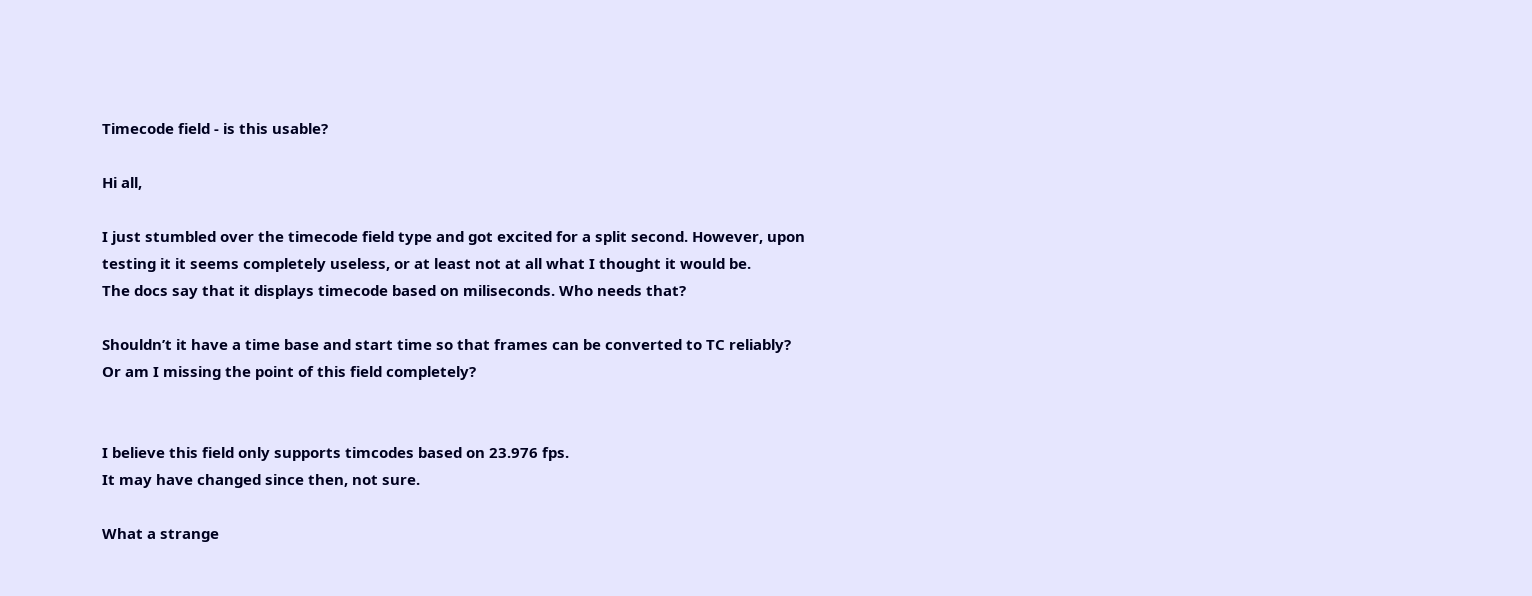Timecode field - is this usable?

Hi all,

I just stumbled over the timecode field type and got excited for a split second. However, upon testing it it seems completely useless, or at least not at all what I thought it would be.
The docs say that it displays timecode based on miliseconds. Who needs that?

Shouldn’t it have a time base and start time so that frames can be converted to TC reliably?
Or am I missing the point of this field completely?


I believe this field only supports timcodes based on 23.976 fps.
It may have changed since then, not sure.

What a strange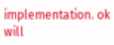implementation. ok will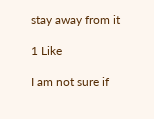stay away from it

1 Like

I am not sure if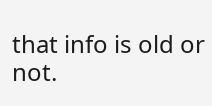that info is old or not.